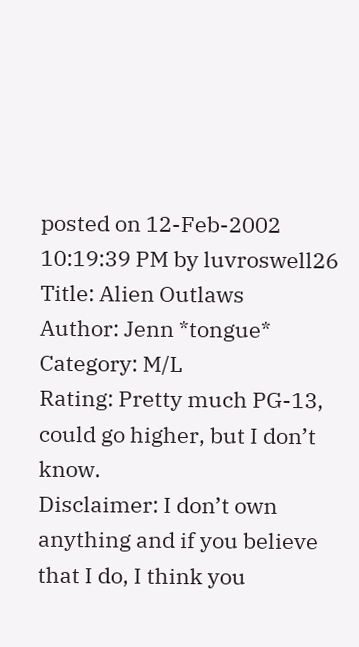posted on 12-Feb-2002 10:19:39 PM by luvroswell26
Title: Alien Outlaws
Author: Jenn *tongue*
Category: M/L
Rating: Pretty much PG-13, could go higher, but I don’t know.
Disclaimer: I don’t own anything and if you believe that I do, I think you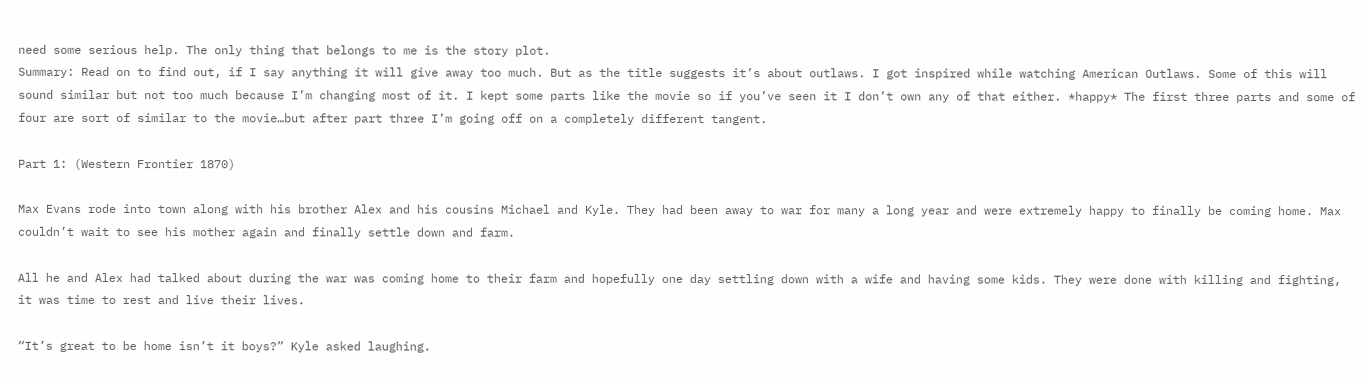need some serious help. The only thing that belongs to me is the story plot.
Summary: Read on to find out, if I say anything it will give away too much. But as the title suggests it’s about outlaws. I got inspired while watching American Outlaws. Some of this will sound similar but not too much because I’m changing most of it. I kept some parts like the movie so if you’ve seen it I don’t own any of that either. *happy* The first three parts and some of four are sort of similar to the movie…but after part three I’m going off on a completely different tangent.

Part 1: (Western Frontier 1870)

Max Evans rode into town along with his brother Alex and his cousins Michael and Kyle. They had been away to war for many a long year and were extremely happy to finally be coming home. Max couldn’t wait to see his mother again and finally settle down and farm.

All he and Alex had talked about during the war was coming home to their farm and hopefully one day settling down with a wife and having some kids. They were done with killing and fighting, it was time to rest and live their lives.

“It’s great to be home isn’t it boys?” Kyle asked laughing.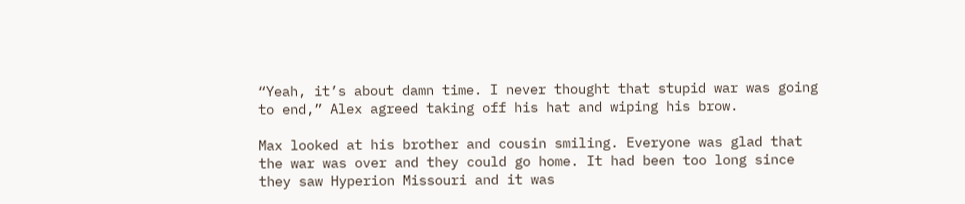“Yeah, it’s about damn time. I never thought that stupid war was going to end,” Alex agreed taking off his hat and wiping his brow.

Max looked at his brother and cousin smiling. Everyone was glad that the war was over and they could go home. It had been too long since they saw Hyperion Missouri and it was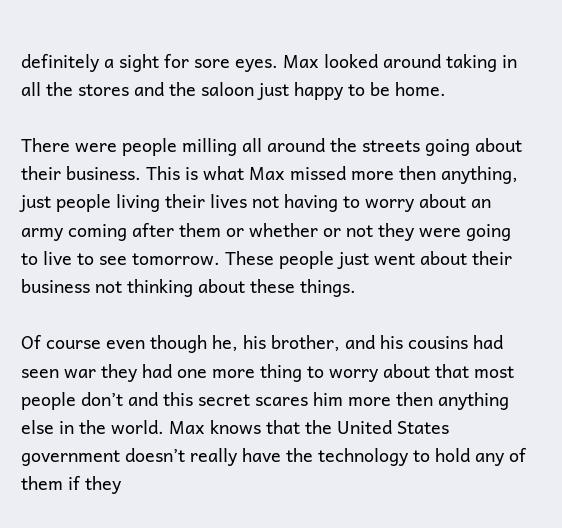definitely a sight for sore eyes. Max looked around taking in all the stores and the saloon just happy to be home.

There were people milling all around the streets going about their business. This is what Max missed more then anything, just people living their lives not having to worry about an army coming after them or whether or not they were going to live to see tomorrow. These people just went about their business not thinking about these things.

Of course even though he, his brother, and his cousins had seen war they had one more thing to worry about that most people don’t and this secret scares him more then anything else in the world. Max knows that the United States government doesn’t really have the technology to hold any of them if they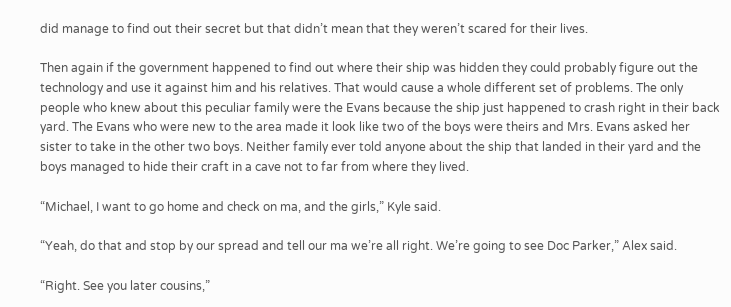did manage to find out their secret but that didn’t mean that they weren’t scared for their lives.

Then again if the government happened to find out where their ship was hidden they could probably figure out the technology and use it against him and his relatives. That would cause a whole different set of problems. The only people who knew about this peculiar family were the Evans because the ship just happened to crash right in their back yard. The Evans who were new to the area made it look like two of the boys were theirs and Mrs. Evans asked her sister to take in the other two boys. Neither family ever told anyone about the ship that landed in their yard and the boys managed to hide their craft in a cave not to far from where they lived.

“Michael, I want to go home and check on ma, and the girls,” Kyle said.

“Yeah, do that and stop by our spread and tell our ma we’re all right. We’re going to see Doc Parker,” Alex said.

“Right. See you later cousins,”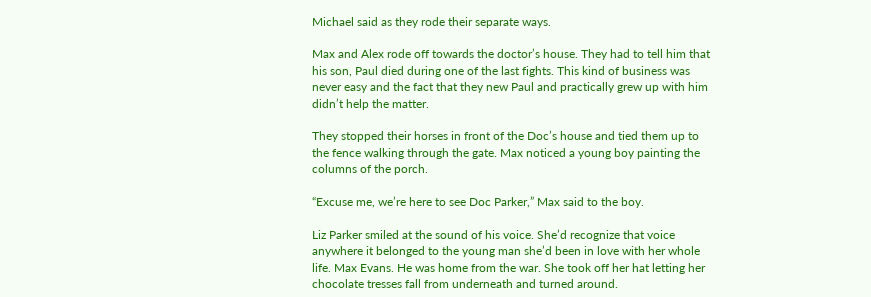Michael said as they rode their separate ways.

Max and Alex rode off towards the doctor’s house. They had to tell him that his son, Paul died during one of the last fights. This kind of business was never easy and the fact that they new Paul and practically grew up with him didn’t help the matter.

They stopped their horses in front of the Doc’s house and tied them up to the fence walking through the gate. Max noticed a young boy painting the columns of the porch.

“Excuse me, we’re here to see Doc Parker,” Max said to the boy.

Liz Parker smiled at the sound of his voice. She’d recognize that voice anywhere it belonged to the young man she’d been in love with her whole life. Max Evans. He was home from the war. She took off her hat letting her chocolate tresses fall from underneath and turned around.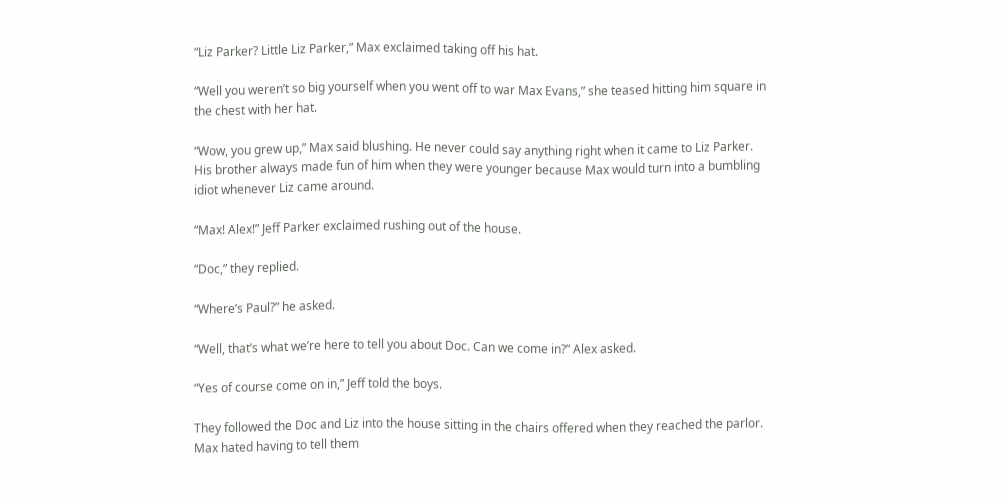“Liz Parker? Little Liz Parker,” Max exclaimed taking off his hat.

“Well you weren’t so big yourself when you went off to war Max Evans,” she teased hitting him square in the chest with her hat.

“Wow, you grew up,” Max said blushing. He never could say anything right when it came to Liz Parker. His brother always made fun of him when they were younger because Max would turn into a bumbling idiot whenever Liz came around.

“Max! Alex!” Jeff Parker exclaimed rushing out of the house.

“Doc,” they replied.

“Where’s Paul?” he asked.

“Well, that’s what we’re here to tell you about Doc. Can we come in?” Alex asked.

“Yes of course come on in,” Jeff told the boys.

They followed the Doc and Liz into the house sitting in the chairs offered when they reached the parlor. Max hated having to tell them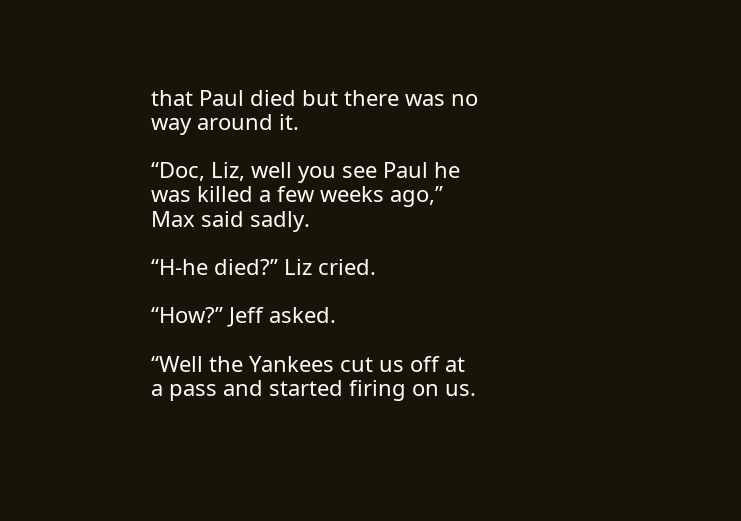that Paul died but there was no way around it.

“Doc, Liz, well you see Paul he was killed a few weeks ago,” Max said sadly.

“H-he died?” Liz cried.

“How?” Jeff asked.

“Well the Yankees cut us off at a pass and started firing on us.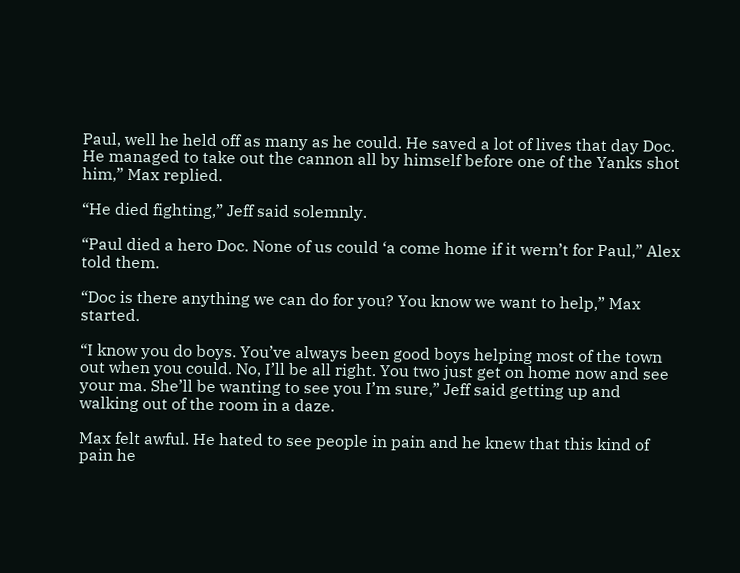Paul, well he held off as many as he could. He saved a lot of lives that day Doc. He managed to take out the cannon all by himself before one of the Yanks shot him,” Max replied.

“He died fighting,” Jeff said solemnly.

“Paul died a hero Doc. None of us could ‘a come home if it wern’t for Paul,” Alex told them.

“Doc is there anything we can do for you? You know we want to help,” Max started.

“I know you do boys. You’ve always been good boys helping most of the town out when you could. No, I’ll be all right. You two just get on home now and see your ma. She’ll be wanting to see you I’m sure,” Jeff said getting up and walking out of the room in a daze.

Max felt awful. He hated to see people in pain and he knew that this kind of pain he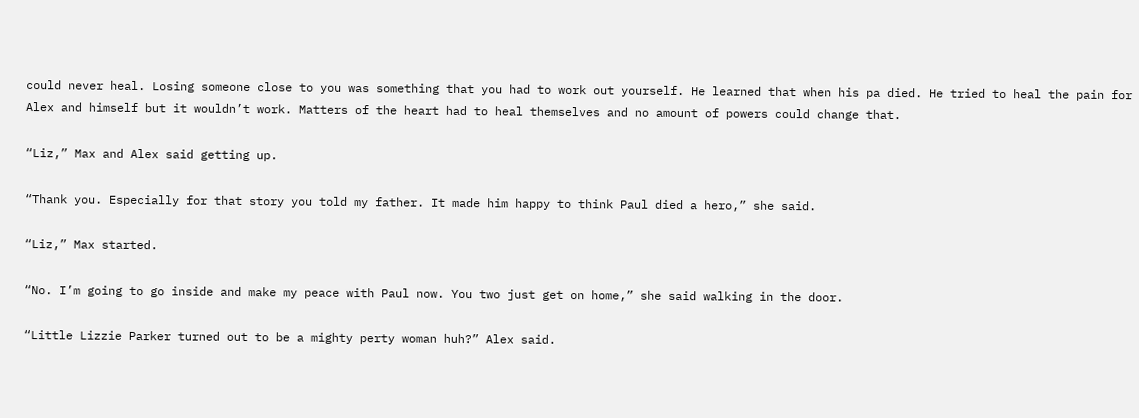could never heal. Losing someone close to you was something that you had to work out yourself. He learned that when his pa died. He tried to heal the pain for Alex and himself but it wouldn’t work. Matters of the heart had to heal themselves and no amount of powers could change that.

“Liz,” Max and Alex said getting up.

“Thank you. Especially for that story you told my father. It made him happy to think Paul died a hero,” she said.

“Liz,” Max started.

“No. I’m going to go inside and make my peace with Paul now. You two just get on home,” she said walking in the door.

“Little Lizzie Parker turned out to be a mighty perty woman huh?” Alex said.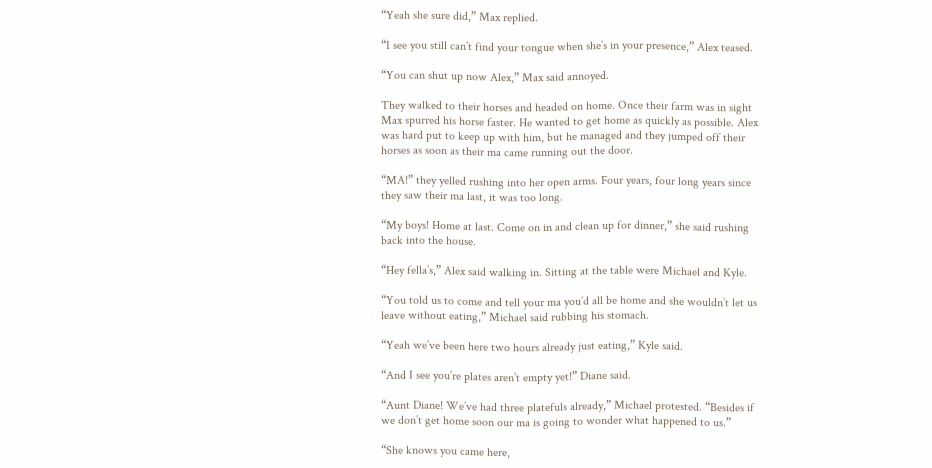“Yeah she sure did,” Max replied.

“I see you still can’t find your tongue when she’s in your presence,” Alex teased.

“You can shut up now Alex,” Max said annoyed.

They walked to their horses and headed on home. Once their farm was in sight Max spurred his horse faster. He wanted to get home as quickly as possible. Alex was hard put to keep up with him, but he managed and they jumped off their horses as soon as their ma came running out the door.

“MA!” they yelled rushing into her open arms. Four years, four long years since they saw their ma last, it was too long.

“My boys! Home at last. Come on in and clean up for dinner,” she said rushing back into the house.

“Hey fella’s,” Alex said walking in. Sitting at the table were Michael and Kyle.

“You told us to come and tell your ma you’d all be home and she wouldn’t let us leave without eating,” Michael said rubbing his stomach.

“Yeah we’ve been here two hours already just eating,” Kyle said.

“And I see you’re plates aren’t empty yet!” Diane said.

“Aunt Diane! We’ve had three platefuls already,” Michael protested. “Besides if we don’t get home soon our ma is going to wonder what happened to us.”

“She knows you came here,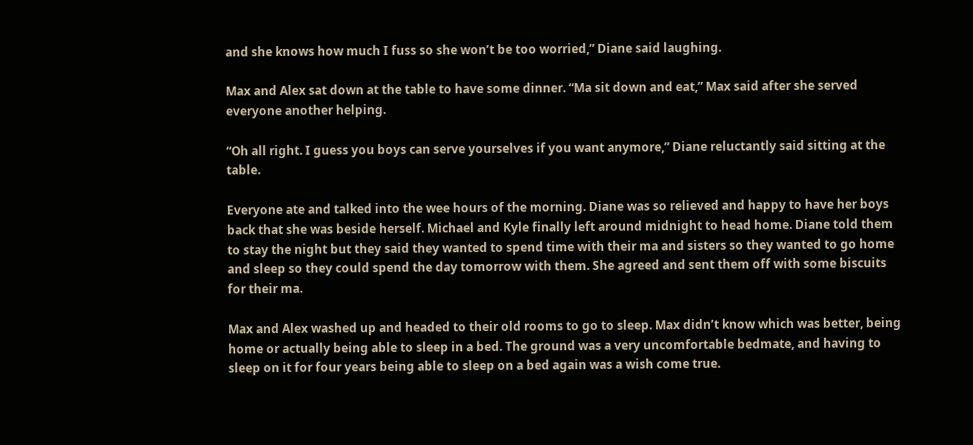and she knows how much I fuss so she won’t be too worried,” Diane said laughing.

Max and Alex sat down at the table to have some dinner. “Ma sit down and eat,” Max said after she served everyone another helping.

“Oh all right. I guess you boys can serve yourselves if you want anymore,” Diane reluctantly said sitting at the table.

Everyone ate and talked into the wee hours of the morning. Diane was so relieved and happy to have her boys back that she was beside herself. Michael and Kyle finally left around midnight to head home. Diane told them to stay the night but they said they wanted to spend time with their ma and sisters so they wanted to go home and sleep so they could spend the day tomorrow with them. She agreed and sent them off with some biscuits for their ma.

Max and Alex washed up and headed to their old rooms to go to sleep. Max didn’t know which was better, being home or actually being able to sleep in a bed. The ground was a very uncomfortable bedmate, and having to sleep on it for four years being able to sleep on a bed again was a wish come true.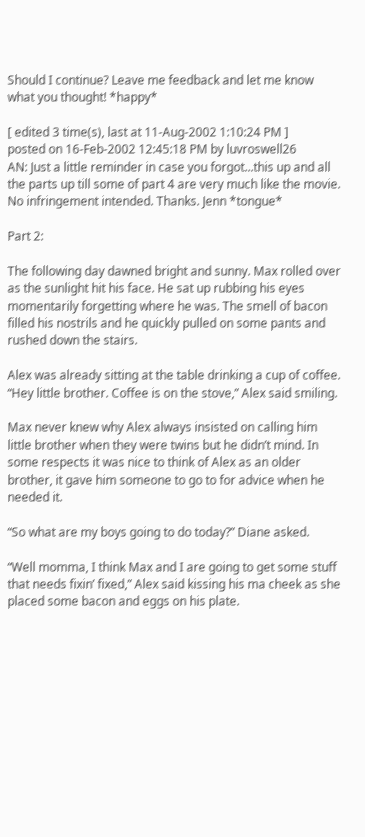Should I continue? Leave me feedback and let me know what you thought! *happy*

[ edited 3 time(s), last at 11-Aug-2002 1:10:24 PM ]
posted on 16-Feb-2002 12:45:18 PM by luvroswell26
AN: Just a little reminder in case you forgot...this up and all the parts up till some of part 4 are very much like the movie. No infringement intended. Thanks. Jenn *tongue*

Part 2:

The following day dawned bright and sunny. Max rolled over as the sunlight hit his face. He sat up rubbing his eyes momentarily forgetting where he was. The smell of bacon filled his nostrils and he quickly pulled on some pants and rushed down the stairs.

Alex was already sitting at the table drinking a cup of coffee. “Hey little brother. Coffee is on the stove,” Alex said smiling.

Max never knew why Alex always insisted on calling him little brother when they were twins but he didn’t mind. In some respects it was nice to think of Alex as an older brother, it gave him someone to go to for advice when he needed it.

“So what are my boys going to do today?” Diane asked.

“Well momma, I think Max and I are going to get some stuff that needs fixin’ fixed,” Alex said kissing his ma cheek as she placed some bacon and eggs on his plate.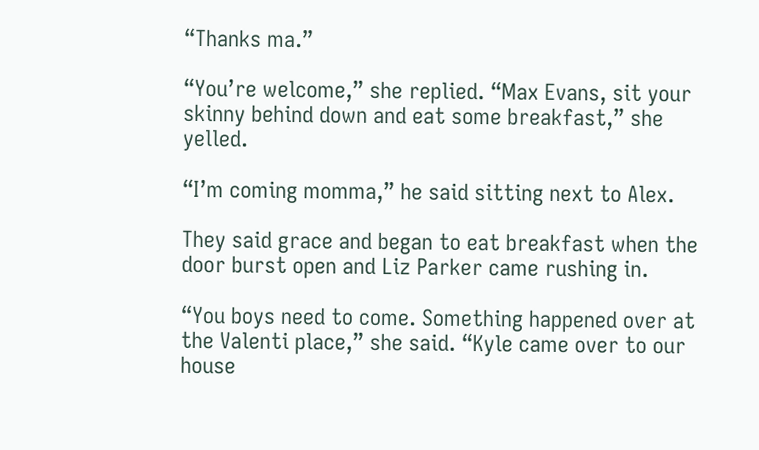“Thanks ma.”

“You’re welcome,” she replied. “Max Evans, sit your skinny behind down and eat some breakfast,” she yelled.

“I’m coming momma,” he said sitting next to Alex.

They said grace and began to eat breakfast when the door burst open and Liz Parker came rushing in.

“You boys need to come. Something happened over at the Valenti place,” she said. “Kyle came over to our house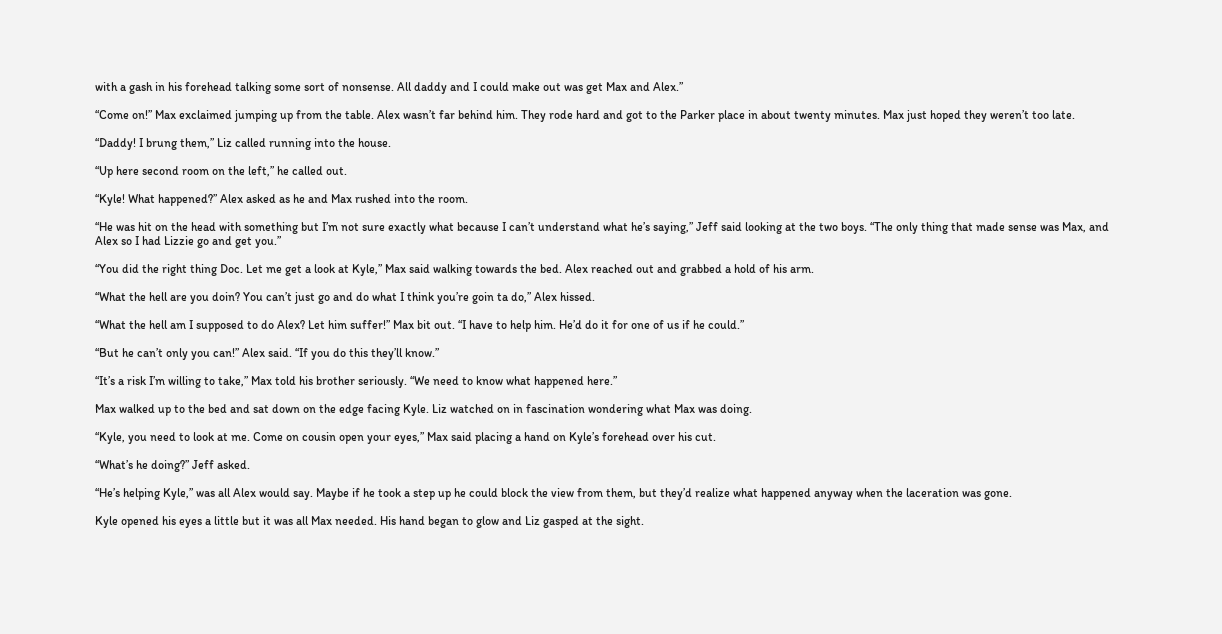with a gash in his forehead talking some sort of nonsense. All daddy and I could make out was get Max and Alex.”

“Come on!” Max exclaimed jumping up from the table. Alex wasn’t far behind him. They rode hard and got to the Parker place in about twenty minutes. Max just hoped they weren’t too late.

“Daddy! I brung them,” Liz called running into the house.

“Up here second room on the left,” he called out.

“Kyle! What happened?” Alex asked as he and Max rushed into the room.

“He was hit on the head with something but I’m not sure exactly what because I can’t understand what he’s saying,” Jeff said looking at the two boys. “The only thing that made sense was Max, and Alex so I had Lizzie go and get you.”

“You did the right thing Doc. Let me get a look at Kyle,” Max said walking towards the bed. Alex reached out and grabbed a hold of his arm.

“What the hell are you doin? You can’t just go and do what I think you’re goin ta do,” Alex hissed.

“What the hell am I supposed to do Alex? Let him suffer!” Max bit out. “I have to help him. He’d do it for one of us if he could.”

“But he can’t only you can!” Alex said. “If you do this they’ll know.”

“It’s a risk I’m willing to take,” Max told his brother seriously. “We need to know what happened here.”

Max walked up to the bed and sat down on the edge facing Kyle. Liz watched on in fascination wondering what Max was doing.

“Kyle, you need to look at me. Come on cousin open your eyes,” Max said placing a hand on Kyle’s forehead over his cut.

“What’s he doing?” Jeff asked.

“He’s helping Kyle,” was all Alex would say. Maybe if he took a step up he could block the view from them, but they’d realize what happened anyway when the laceration was gone.

Kyle opened his eyes a little but it was all Max needed. His hand began to glow and Liz gasped at the sight.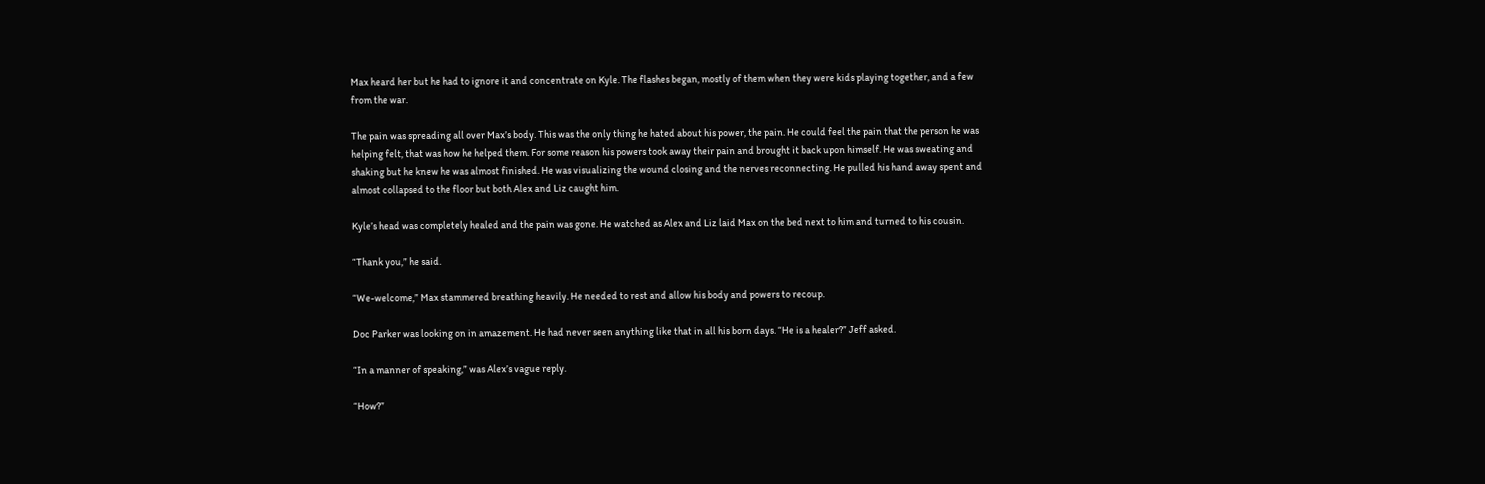Max heard her but he had to ignore it and concentrate on Kyle. The flashes began, mostly of them when they were kids playing together, and a few from the war.

The pain was spreading all over Max’s body. This was the only thing he hated about his power, the pain. He could feel the pain that the person he was helping felt, that was how he helped them. For some reason his powers took away their pain and brought it back upon himself. He was sweating and shaking but he knew he was almost finished. He was visualizing the wound closing and the nerves reconnecting. He pulled his hand away spent and almost collapsed to the floor but both Alex and Liz caught him.

Kyle’s head was completely healed and the pain was gone. He watched as Alex and Liz laid Max on the bed next to him and turned to his cousin.

“Thank you,” he said.

“We-welcome,” Max stammered breathing heavily. He needed to rest and allow his body and powers to recoup.

Doc Parker was looking on in amazement. He had never seen anything like that in all his born days. “He is a healer?” Jeff asked.

“In a manner of speaking,” was Alex’s vague reply.

“How?”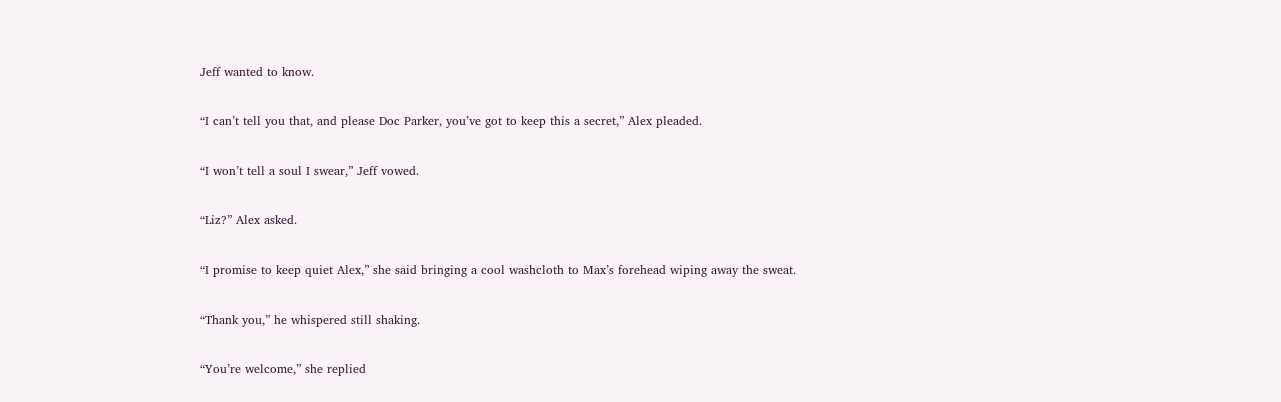Jeff wanted to know.

“I can’t tell you that, and please Doc Parker, you’ve got to keep this a secret,” Alex pleaded.

“I won’t tell a soul I swear,” Jeff vowed.

“Liz?” Alex asked.

“I promise to keep quiet Alex,” she said bringing a cool washcloth to Max’s forehead wiping away the sweat.

“Thank you,” he whispered still shaking.

“You’re welcome,” she replied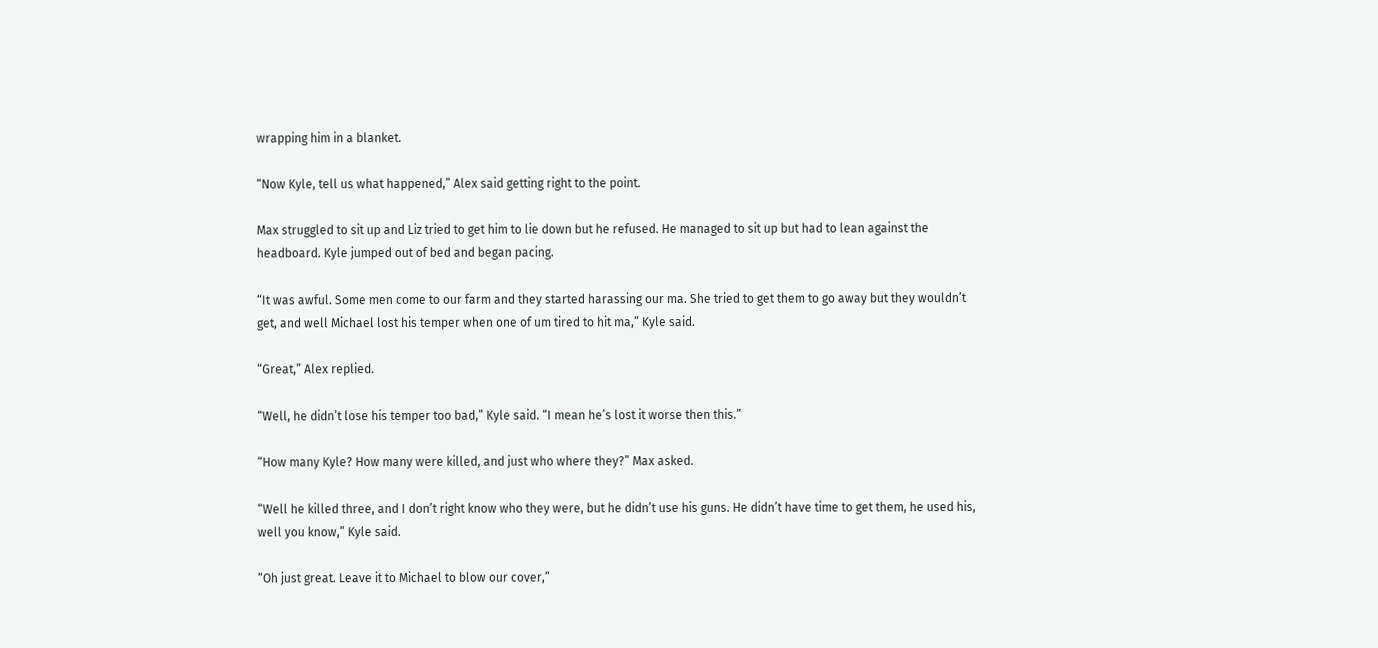wrapping him in a blanket.

“Now Kyle, tell us what happened,” Alex said getting right to the point.

Max struggled to sit up and Liz tried to get him to lie down but he refused. He managed to sit up but had to lean against the headboard. Kyle jumped out of bed and began pacing.

“It was awful. Some men come to our farm and they started harassing our ma. She tried to get them to go away but they wouldn’t get, and well Michael lost his temper when one of um tired to hit ma,” Kyle said.

“Great,” Alex replied.

“Well, he didn’t lose his temper too bad,” Kyle said. “I mean he’s lost it worse then this.”

“How many Kyle? How many were killed, and just who where they?” Max asked.

“Well he killed three, and I don’t right know who they were, but he didn’t use his guns. He didn’t have time to get them, he used his, well you know,” Kyle said.

“Oh just great. Leave it to Michael to blow our cover,”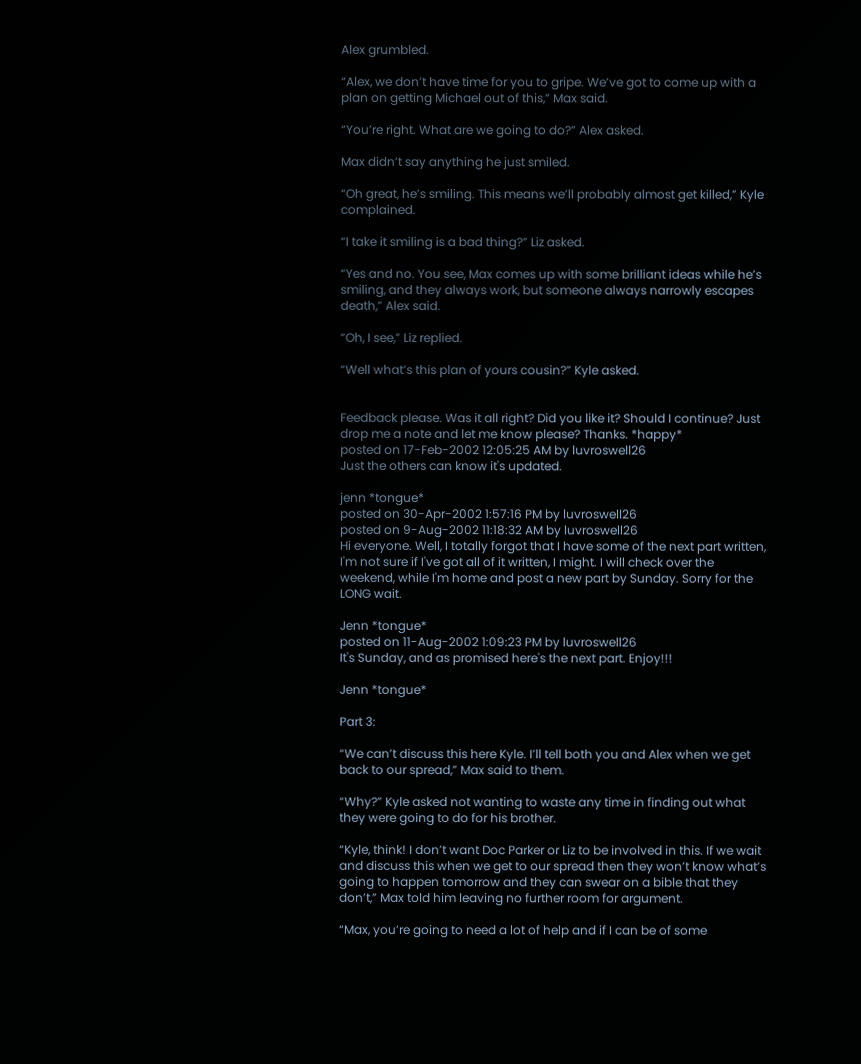Alex grumbled.

“Alex, we don’t have time for you to gripe. We’ve got to come up with a plan on getting Michael out of this,” Max said.

“You’re right. What are we going to do?” Alex asked.

Max didn’t say anything he just smiled.

“Oh great, he’s smiling. This means we’ll probably almost get killed,” Kyle complained.

“I take it smiling is a bad thing?” Liz asked.

“Yes and no. You see, Max comes up with some brilliant ideas while he’s smiling, and they always work, but someone always narrowly escapes death,” Alex said.

“Oh, I see,” Liz replied.

“Well what’s this plan of yours cousin?” Kyle asked.


Feedback please. Was it all right? Did you like it? Should I continue? Just drop me a note and let me know please? Thanks. *happy*
posted on 17-Feb-2002 12:05:25 AM by luvroswell26
Just the others can know it's updated.

jenn *tongue*
posted on 30-Apr-2002 1:57:16 PM by luvroswell26
posted on 9-Aug-2002 11:18:32 AM by luvroswell26
Hi everyone. Well, I totally forgot that I have some of the next part written, I'm not sure if I've got all of it written, I might. I will check over the weekend, while I'm home and post a new part by Sunday. Sorry for the LONG wait.

Jenn *tongue*
posted on 11-Aug-2002 1:09:23 PM by luvroswell26
It's Sunday, and as promised here's the next part. Enjoy!!!

Jenn *tongue*

Part 3:

“We can’t discuss this here Kyle. I’ll tell both you and Alex when we get back to our spread,” Max said to them.

“Why?” Kyle asked not wanting to waste any time in finding out what they were going to do for his brother.

“Kyle, think! I don’t want Doc Parker or Liz to be involved in this. If we wait and discuss this when we get to our spread then they won’t know what’s going to happen tomorrow and they can swear on a bible that they don’t,” Max told him leaving no further room for argument.

“Max, you’re going to need a lot of help and if I can be of some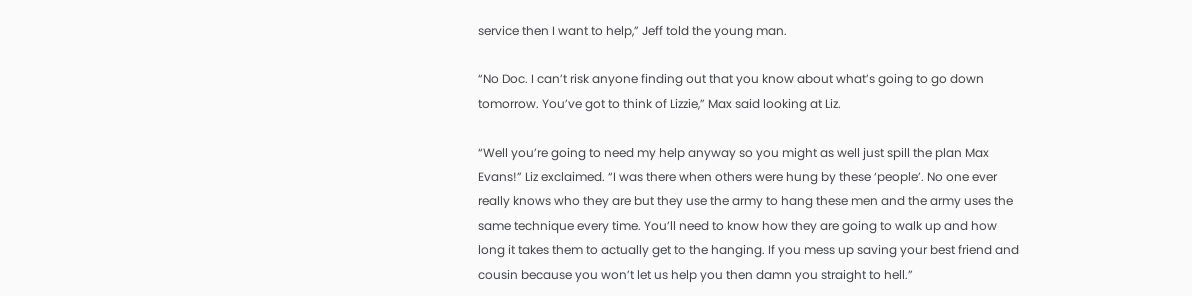service then I want to help,” Jeff told the young man.

“No Doc. I can’t risk anyone finding out that you know about what’s going to go down tomorrow. You’ve got to think of Lizzie,” Max said looking at Liz.

“Well you’re going to need my help anyway so you might as well just spill the plan Max Evans!” Liz exclaimed. “I was there when others were hung by these ‘people’. No one ever really knows who they are but they use the army to hang these men and the army uses the same technique every time. You’ll need to know how they are going to walk up and how long it takes them to actually get to the hanging. If you mess up saving your best friend and cousin because you won’t let us help you then damn you straight to hell.”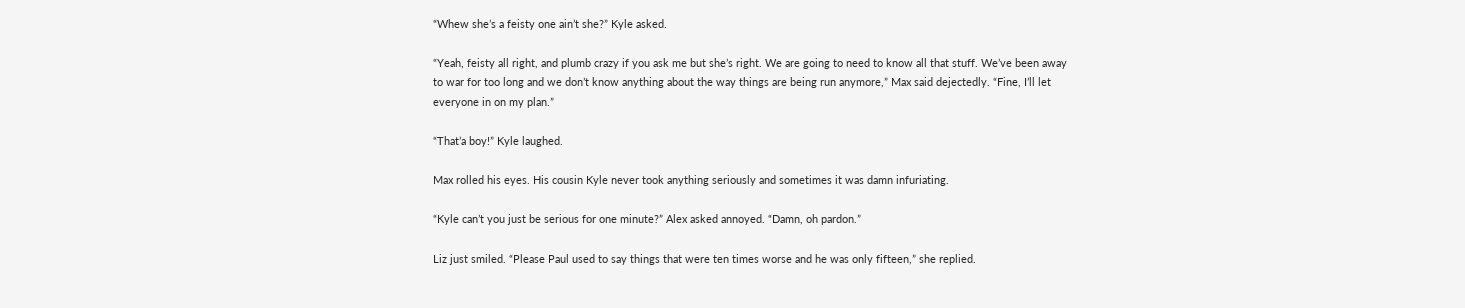“Whew she’s a feisty one ain’t she?” Kyle asked.

“Yeah, feisty all right, and plumb crazy if you ask me but she’s right. We are going to need to know all that stuff. We’ve been away to war for too long and we don’t know anything about the way things are being run anymore,” Max said dejectedly. “Fine, I’ll let everyone in on my plan.”

“That’a boy!” Kyle laughed.

Max rolled his eyes. His cousin Kyle never took anything seriously and sometimes it was damn infuriating.

“Kyle can’t you just be serious for one minute?” Alex asked annoyed. “Damn, oh pardon.”

Liz just smiled. “Please Paul used to say things that were ten times worse and he was only fifteen,” she replied.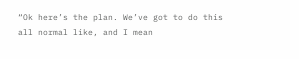“Ok here’s the plan. We’ve got to do this all normal like, and I mean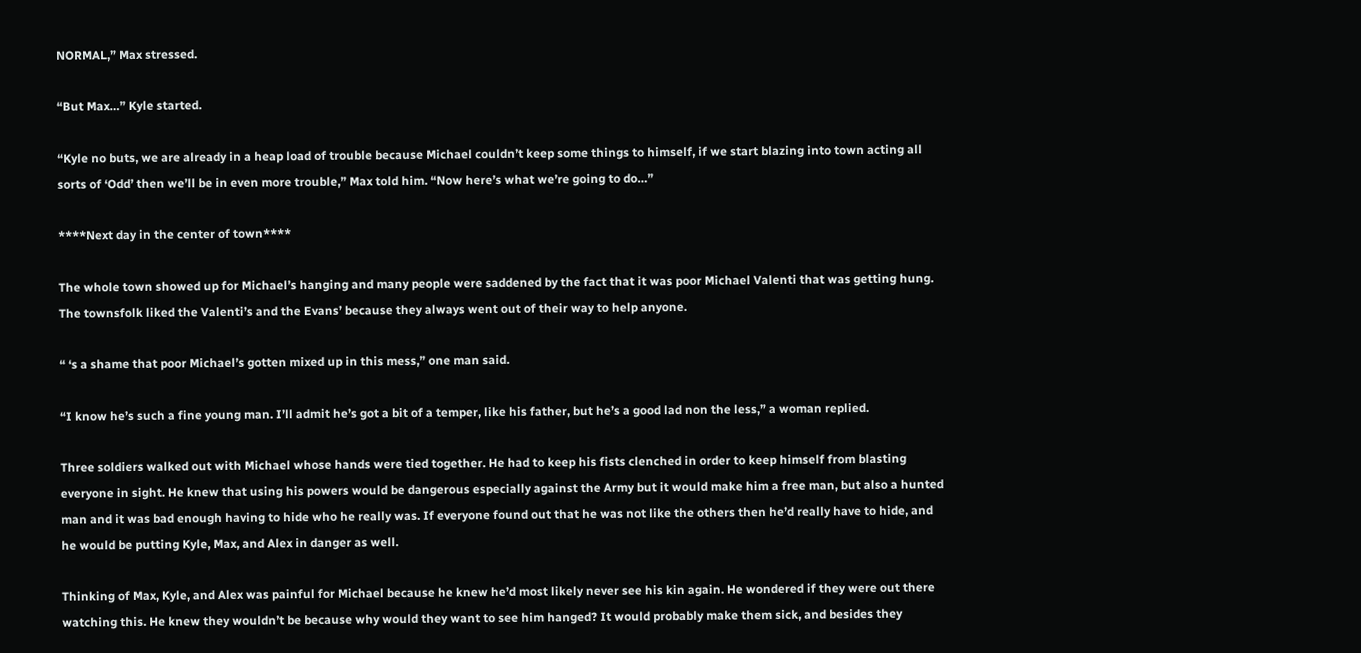NORMAL,” Max stressed.

“But Max…” Kyle started.

“Kyle no buts, we are already in a heap load of trouble because Michael couldn’t keep some things to himself, if we start blazing into town acting all sorts of ‘Odd’ then we’ll be in even more trouble,” Max told him. “Now here’s what we’re going to do…”

****Next day in the center of town****

The whole town showed up for Michael’s hanging and many people were saddened by the fact that it was poor Michael Valenti that was getting hung. The townsfolk liked the Valenti’s and the Evans’ because they always went out of their way to help anyone.

“ ‘s a shame that poor Michael’s gotten mixed up in this mess,” one man said.

“I know he’s such a fine young man. I’ll admit he’s got a bit of a temper, like his father, but he’s a good lad non the less,” a woman replied.

Three soldiers walked out with Michael whose hands were tied together. He had to keep his fists clenched in order to keep himself from blasting everyone in sight. He knew that using his powers would be dangerous especially against the Army but it would make him a free man, but also a hunted man and it was bad enough having to hide who he really was. If everyone found out that he was not like the others then he’d really have to hide, and he would be putting Kyle, Max, and Alex in danger as well.

Thinking of Max, Kyle, and Alex was painful for Michael because he knew he’d most likely never see his kin again. He wondered if they were out there watching this. He knew they wouldn’t be because why would they want to see him hanged? It would probably make them sick, and besides they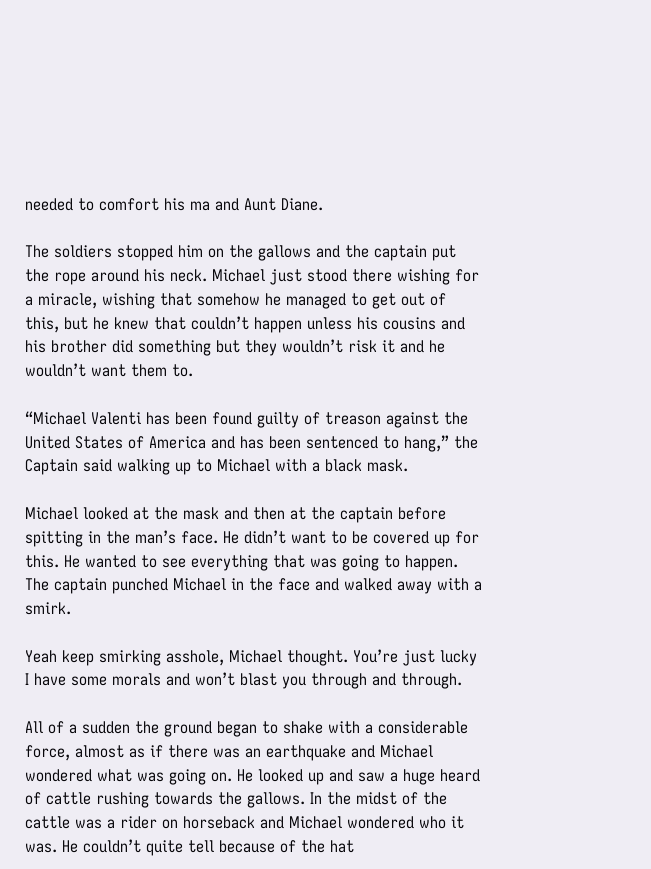needed to comfort his ma and Aunt Diane.

The soldiers stopped him on the gallows and the captain put the rope around his neck. Michael just stood there wishing for a miracle, wishing that somehow he managed to get out of this, but he knew that couldn’t happen unless his cousins and his brother did something but they wouldn’t risk it and he wouldn’t want them to.

“Michael Valenti has been found guilty of treason against the United States of America and has been sentenced to hang,” the Captain said walking up to Michael with a black mask.

Michael looked at the mask and then at the captain before spitting in the man’s face. He didn’t want to be covered up for this. He wanted to see everything that was going to happen. The captain punched Michael in the face and walked away with a smirk.

Yeah keep smirking asshole, Michael thought. You’re just lucky I have some morals and won’t blast you through and through.

All of a sudden the ground began to shake with a considerable force, almost as if there was an earthquake and Michael wondered what was going on. He looked up and saw a huge heard of cattle rushing towards the gallows. In the midst of the cattle was a rider on horseback and Michael wondered who it was. He couldn’t quite tell because of the hat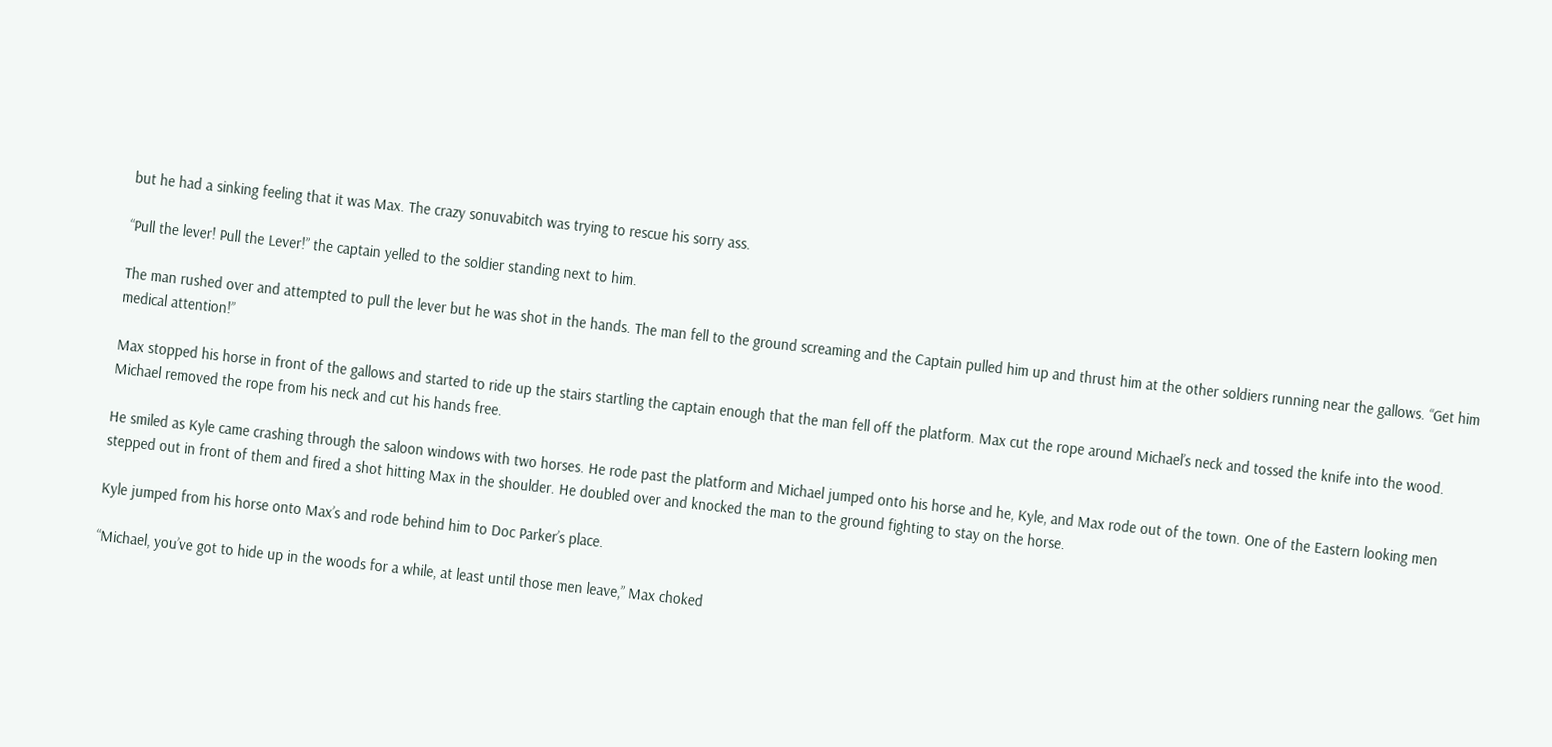but he had a sinking feeling that it was Max. The crazy sonuvabitch was trying to rescue his sorry ass.

“Pull the lever! Pull the Lever!” the captain yelled to the soldier standing next to him.

The man rushed over and attempted to pull the lever but he was shot in the hands. The man fell to the ground screaming and the Captain pulled him up and thrust him at the other soldiers running near the gallows. “Get him medical attention!”

Max stopped his horse in front of the gallows and started to ride up the stairs startling the captain enough that the man fell off the platform. Max cut the rope around Michael’s neck and tossed the knife into the wood. Michael removed the rope from his neck and cut his hands free.

He smiled as Kyle came crashing through the saloon windows with two horses. He rode past the platform and Michael jumped onto his horse and he, Kyle, and Max rode out of the town. One of the Eastern looking men stepped out in front of them and fired a shot hitting Max in the shoulder. He doubled over and knocked the man to the ground fighting to stay on the horse.

Kyle jumped from his horse onto Max’s and rode behind him to Doc Parker’s place.

“Michael, you’ve got to hide up in the woods for a while, at least until those men leave,” Max choked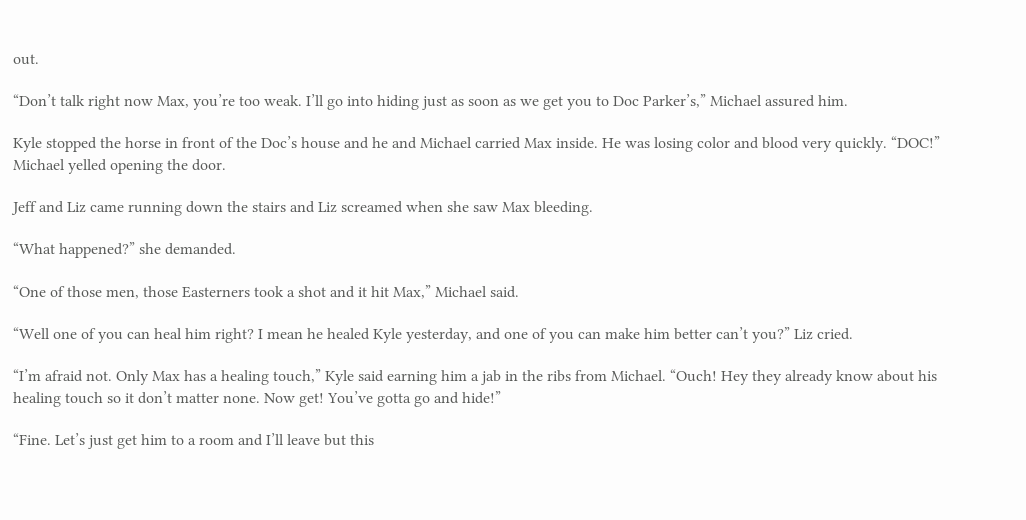out.

“Don’t talk right now Max, you’re too weak. I’ll go into hiding just as soon as we get you to Doc Parker’s,” Michael assured him.

Kyle stopped the horse in front of the Doc’s house and he and Michael carried Max inside. He was losing color and blood very quickly. “DOC!” Michael yelled opening the door.

Jeff and Liz came running down the stairs and Liz screamed when she saw Max bleeding.

“What happened?” she demanded.

“One of those men, those Easterners took a shot and it hit Max,” Michael said.

“Well one of you can heal him right? I mean he healed Kyle yesterday, and one of you can make him better can’t you?” Liz cried.

“I’m afraid not. Only Max has a healing touch,” Kyle said earning him a jab in the ribs from Michael. “Ouch! Hey they already know about his healing touch so it don’t matter none. Now get! You’ve gotta go and hide!”

“Fine. Let’s just get him to a room and I’ll leave but this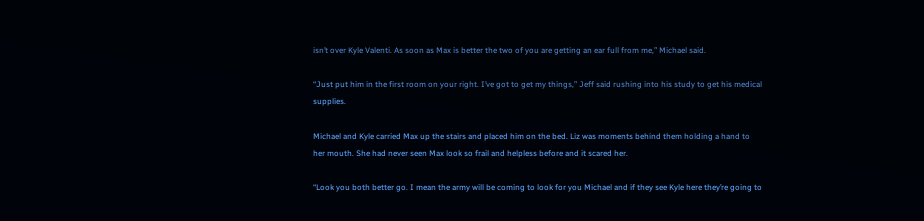isn’t over Kyle Valenti. As soon as Max is better the two of you are getting an ear full from me,” Michael said.

“Just put him in the first room on your right. I’ve got to get my things,” Jeff said rushing into his study to get his medical supplies.

Michael and Kyle carried Max up the stairs and placed him on the bed. Liz was moments behind them holding a hand to her mouth. She had never seen Max look so frail and helpless before and it scared her.

“Look you both better go. I mean the army will be coming to look for you Michael and if they see Kyle here they’re going to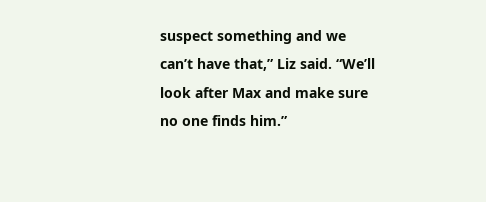suspect something and we can’t have that,” Liz said. “We’ll look after Max and make sure no one finds him.”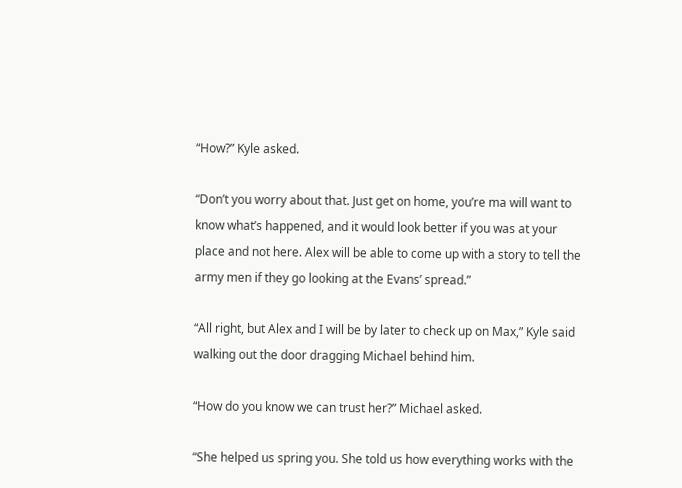“How?” Kyle asked.

“Don’t you worry about that. Just get on home, you’re ma will want to know what’s happened, and it would look better if you was at your place and not here. Alex will be able to come up with a story to tell the army men if they go looking at the Evans’ spread.”

“All right, but Alex and I will be by later to check up on Max,” Kyle said walking out the door dragging Michael behind him.

“How do you know we can trust her?” Michael asked.

“She helped us spring you. She told us how everything works with the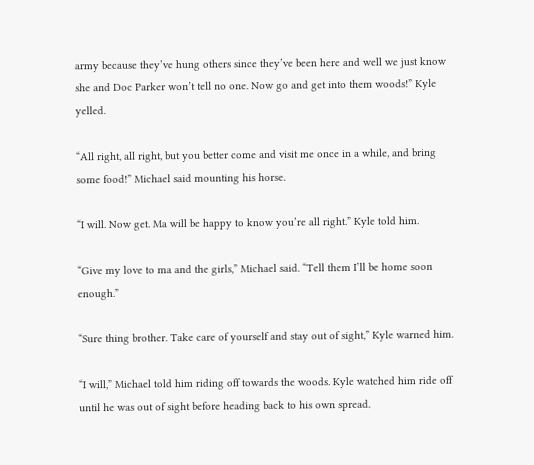army because they’ve hung others since they’ve been here and well we just know she and Doc Parker won’t tell no one. Now go and get into them woods!” Kyle yelled.

“All right, all right, but you better come and visit me once in a while, and bring some food!” Michael said mounting his horse.

“I will. Now get. Ma will be happy to know you’re all right.” Kyle told him.

“Give my love to ma and the girls,” Michael said. “Tell them I’ll be home soon enough.”

“Sure thing brother. Take care of yourself and stay out of sight,” Kyle warned him.

“I will,” Michael told him riding off towards the woods. Kyle watched him ride off until he was out of sight before heading back to his own spread.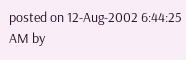posted on 12-Aug-2002 6:44:25 AM by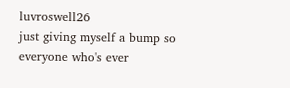luvroswell26
just giving myself a bump so everyone who's ever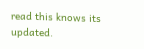read this knows its updated.